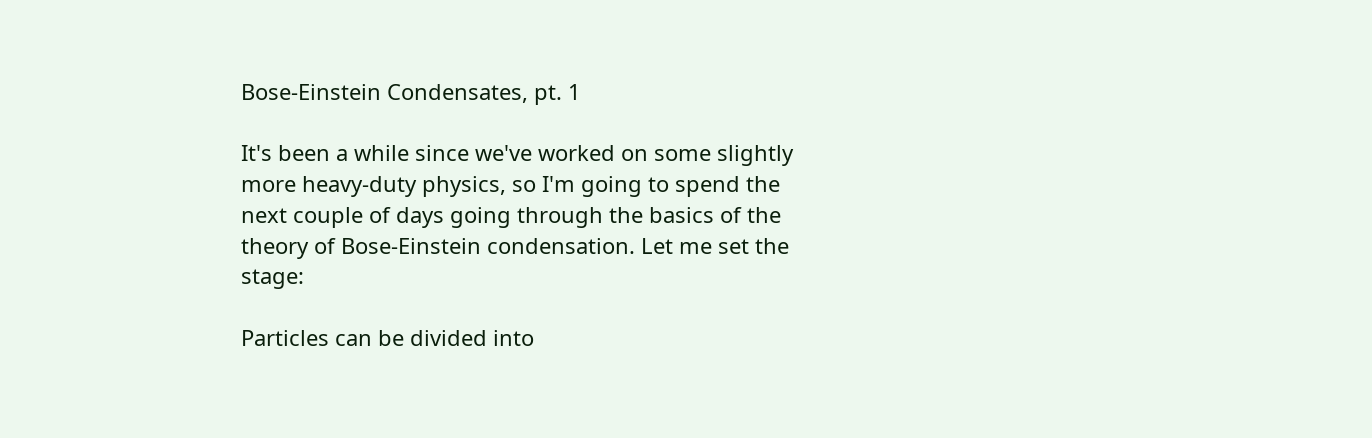Bose-Einstein Condensates, pt. 1

It's been a while since we've worked on some slightly more heavy-duty physics, so I'm going to spend the next couple of days going through the basics of the theory of Bose-Einstein condensation. Let me set the stage:

Particles can be divided into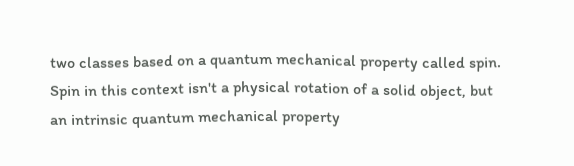two classes based on a quantum mechanical property called spin. Spin in this context isn't a physical rotation of a solid object, but an intrinsic quantum mechanical property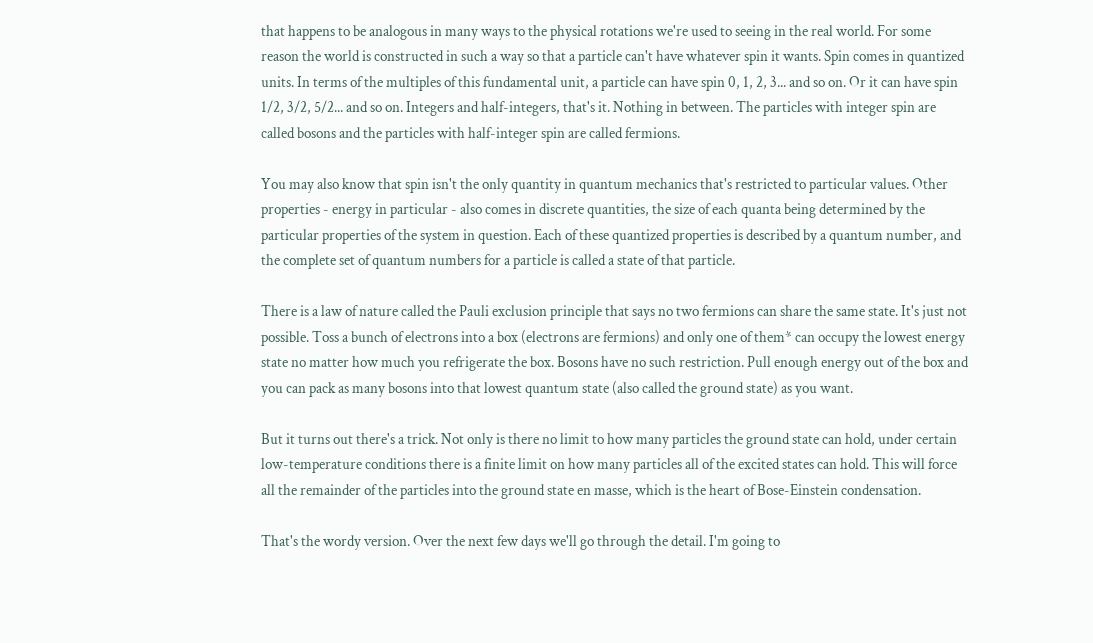that happens to be analogous in many ways to the physical rotations we're used to seeing in the real world. For some reason the world is constructed in such a way so that a particle can't have whatever spin it wants. Spin comes in quantized units. In terms of the multiples of this fundamental unit, a particle can have spin 0, 1, 2, 3... and so on. Or it can have spin 1/2, 3/2, 5/2... and so on. Integers and half-integers, that's it. Nothing in between. The particles with integer spin are called bosons and the particles with half-integer spin are called fermions.

You may also know that spin isn't the only quantity in quantum mechanics that's restricted to particular values. Other properties - energy in particular - also comes in discrete quantities, the size of each quanta being determined by the particular properties of the system in question. Each of these quantized properties is described by a quantum number, and the complete set of quantum numbers for a particle is called a state of that particle.

There is a law of nature called the Pauli exclusion principle that says no two fermions can share the same state. It's just not possible. Toss a bunch of electrons into a box (electrons are fermions) and only one of them* can occupy the lowest energy state no matter how much you refrigerate the box. Bosons have no such restriction. Pull enough energy out of the box and you can pack as many bosons into that lowest quantum state (also called the ground state) as you want.

But it turns out there's a trick. Not only is there no limit to how many particles the ground state can hold, under certain low-temperature conditions there is a finite limit on how many particles all of the excited states can hold. This will force all the remainder of the particles into the ground state en masse, which is the heart of Bose-Einstein condensation.

That's the wordy version. Over the next few days we'll go through the detail. I'm going to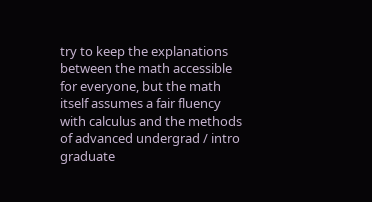try to keep the explanations between the math accessible for everyone, but the math itself assumes a fair fluency with calculus and the methods of advanced undergrad / intro graduate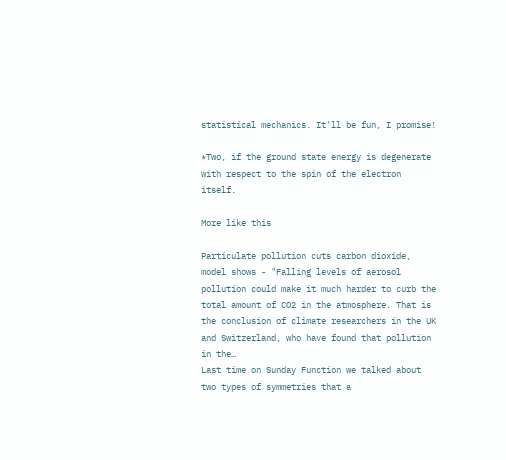statistical mechanics. It'll be fun, I promise!

*Two, if the ground state energy is degenerate with respect to the spin of the electron itself.

More like this

Particulate pollution cuts carbon dioxide, model shows - "Falling levels of aerosol pollution could make it much harder to curb the total amount of CO2 in the atmosphere. That is the conclusion of climate researchers in the UK and Switzerland, who have found that pollution in the…
Last time on Sunday Function we talked about two types of symmetries that a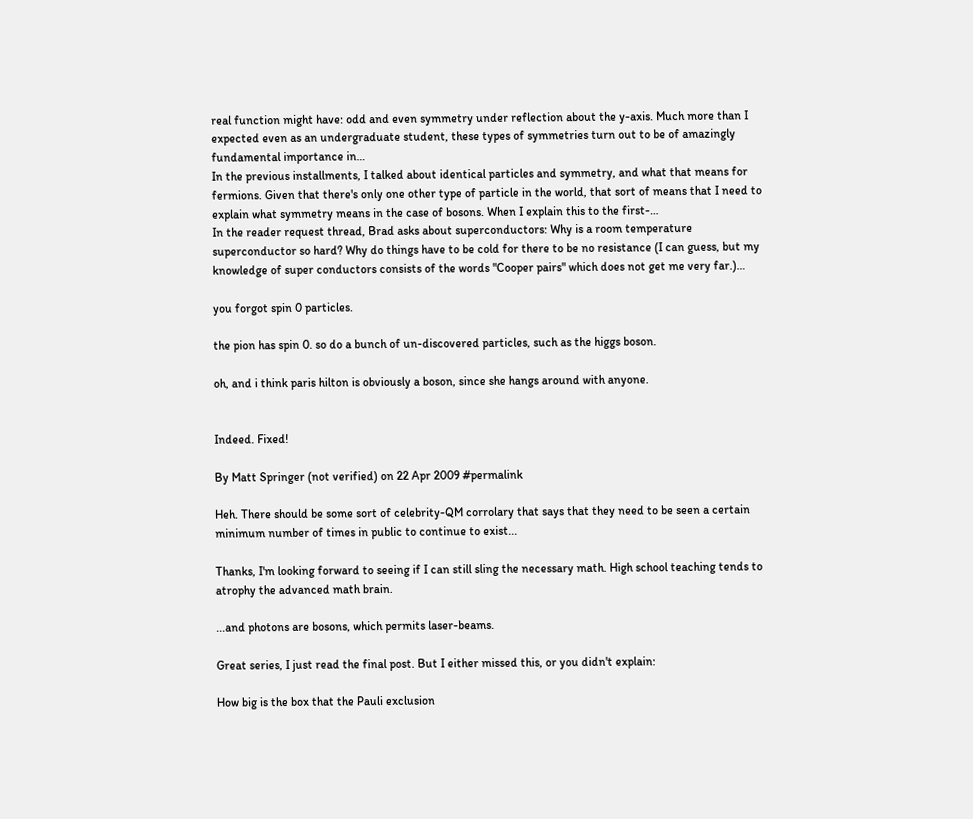real function might have: odd and even symmetry under reflection about the y-axis. Much more than I expected even as an undergraduate student, these types of symmetries turn out to be of amazingly fundamental importance in…
In the previous installments, I talked about identical particles and symmetry, and what that means for fermions. Given that there's only one other type of particle in the world, that sort of means that I need to explain what symmetry means in the case of bosons. When I explain this to the first-…
In the reader request thread, Brad asks about superconductors: Why is a room temperature superconductor so hard? Why do things have to be cold for there to be no resistance (I can guess, but my knowledge of super conductors consists of the words "Cooper pairs" which does not get me very far.)…

you forgot spin 0 particles.

the pion has spin 0. so do a bunch of un-discovered particles, such as the higgs boson.

oh, and i think paris hilton is obviously a boson, since she hangs around with anyone.


Indeed. Fixed!

By Matt Springer (not verified) on 22 Apr 2009 #permalink

Heh. There should be some sort of celebrity-QM corrolary that says that they need to be seen a certain minimum number of times in public to continue to exist...

Thanks, I'm looking forward to seeing if I can still sling the necessary math. High school teaching tends to atrophy the advanced math brain.

...and photons are bosons, which permits laser-beams.

Great series, I just read the final post. But I either missed this, or you didn't explain:

How big is the box that the Pauli exclusion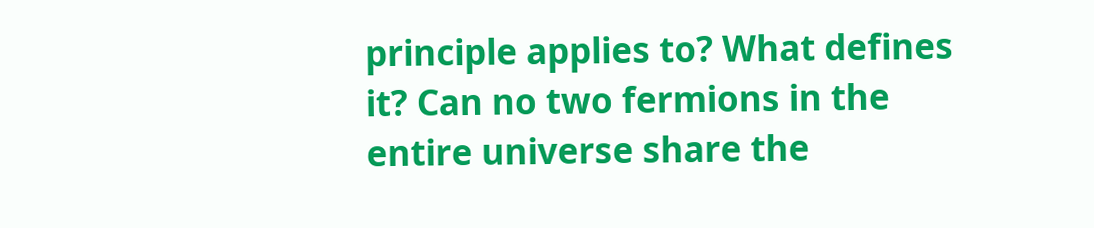principle applies to? What defines it? Can no two fermions in the entire universe share the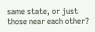same state, or just those near each other?